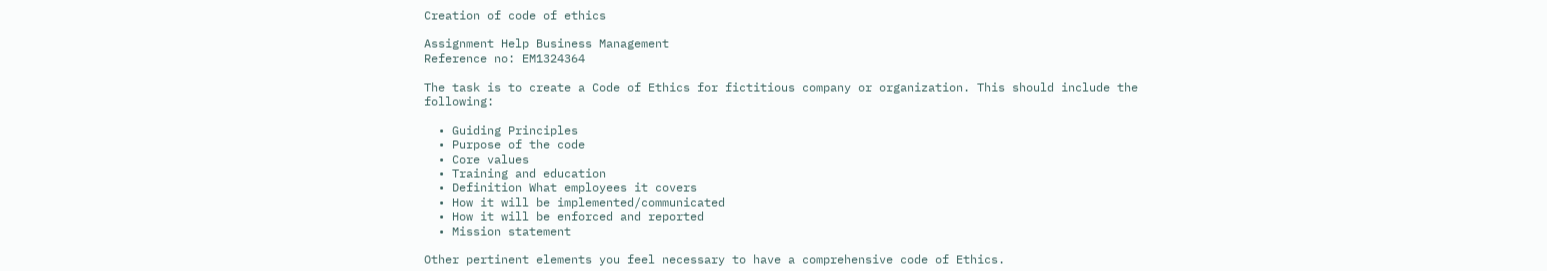Creation of code of ethics

Assignment Help Business Management
Reference no: EM1324364

The task is to create a Code of Ethics for fictitious company or organization. This should include the following:

  • Guiding Principles
  • Purpose of the code
  • Core values
  • Training and education
  • Definition What employees it covers
  • How it will be implemented/communicated
  • How it will be enforced and reported
  • Mission statement

Other pertinent elements you feel necessary to have a comprehensive code of Ethics.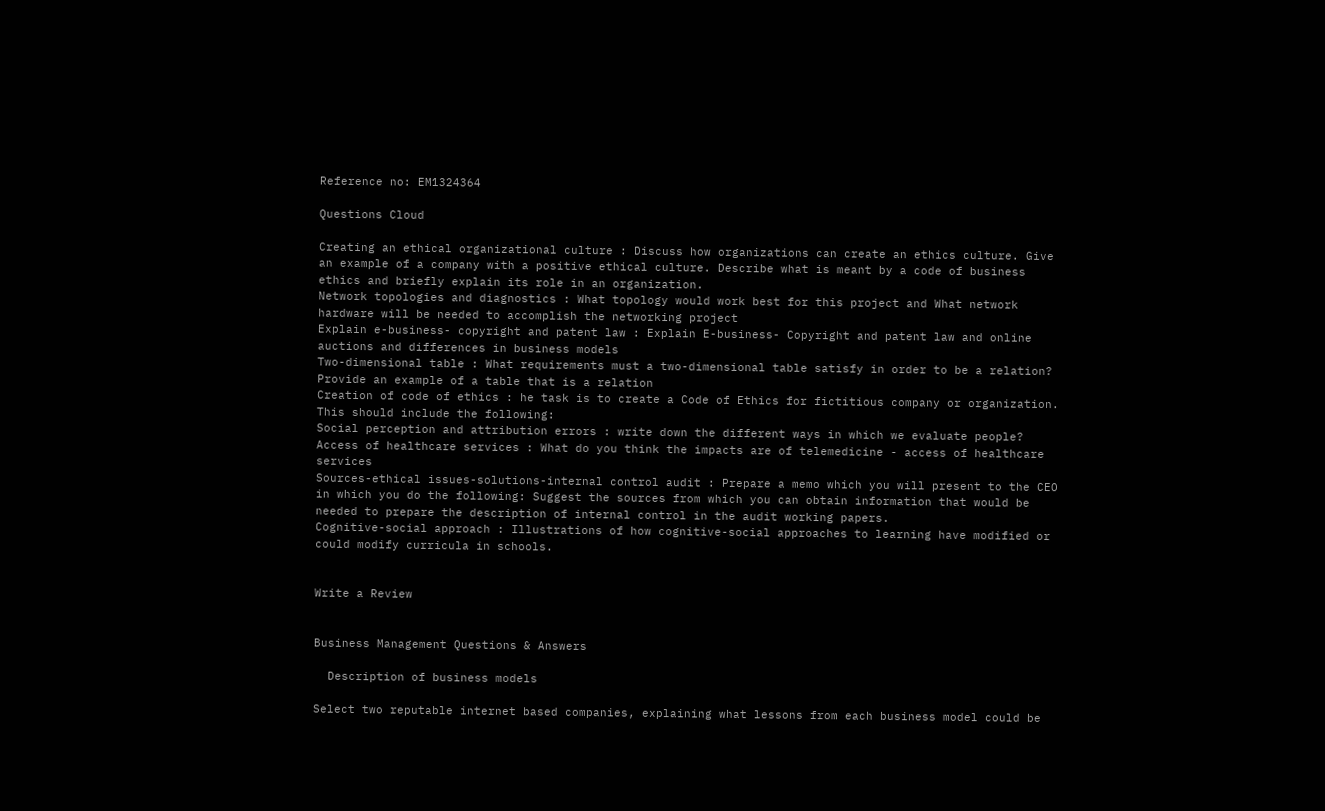Reference no: EM1324364

Questions Cloud

Creating an ethical organizational culture : Discuss how organizations can create an ethics culture. Give an example of a company with a positive ethical culture. Describe what is meant by a code of business ethics and briefly explain its role in an organization.
Network topologies and diagnostics : What topology would work best for this project and What network hardware will be needed to accomplish the networking project
Explain e-business- copyright and patent law : Explain E-business- Copyright and patent law and online auctions and differences in business models
Two-dimensional table : What requirements must a two-dimensional table satisfy in order to be a relation? Provide an example of a table that is a relation
Creation of code of ethics : he task is to create a Code of Ethics for fictitious company or organization. This should include the following:
Social perception and attribution errors : write down the different ways in which we evaluate people?
Access of healthcare services : What do you think the impacts are of telemedicine - access of healthcare services
Sources-ethical issues-solutions-internal control audit : Prepare a memo which you will present to the CEO in which you do the following: Suggest the sources from which you can obtain information that would be needed to prepare the description of internal control in the audit working papers.
Cognitive-social approach : Illustrations of how cognitive-social approaches to learning have modified or could modify curricula in schools.


Write a Review


Business Management Questions & Answers

  Description of business models

Select two reputable internet based companies, explaining what lessons from each business model could be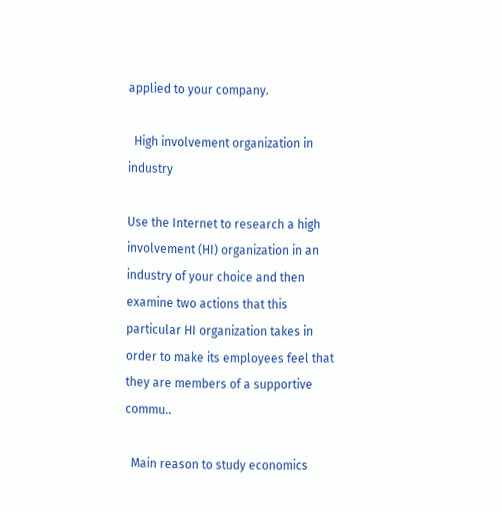applied to your company.

  High involvement organization in industry

Use the Internet to research a high involvement (HI) organization in an industry of your choice and then examine two actions that this particular HI organization takes in order to make its employees feel that they are members of a supportive commu..

  Main reason to study economics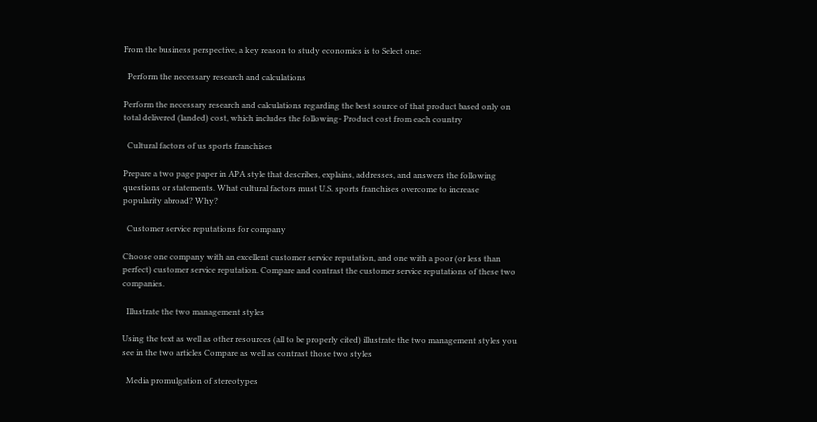From the business perspective, a key reason to study economics is to Select one:

  Perform the necessary research and calculations

Perform the necessary research and calculations regarding the best source of that product based only on total delivered (landed) cost, which includes the following- Product cost from each country

  Cultural factors of us sports franchises

Prepare a two page paper in APA style that describes, explains, addresses, and answers the following questions or statements. What cultural factors must U.S. sports franchises overcome to increase popularity abroad? Why?

  Customer service reputations for company

Choose one company with an excellent customer service reputation, and one with a poor (or less than perfect) customer service reputation. Compare and contrast the customer service reputations of these two companies.

  Illustrate the two management styles

Using the text as well as other resources (all to be properly cited) illustrate the two management styles you see in the two articles Compare as well as contrast those two styles

  Media promulgation of stereotypes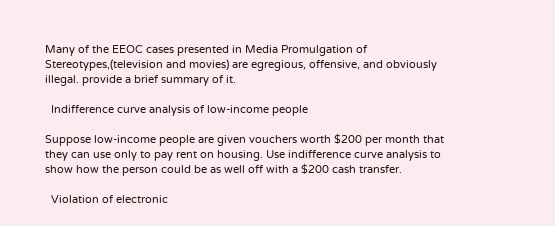Many of the EEOC cases presented in Media Promulgation of Stereotypes,(television and movies) are egregious, offensive, and obviously illegal. provide a brief summary of it.

  Indifference curve analysis of low-income people

Suppose low-income people are given vouchers worth $200 per month that they can use only to pay rent on housing. Use indifference curve analysis to show how the person could be as well off with a $200 cash transfer.

  Violation of electronic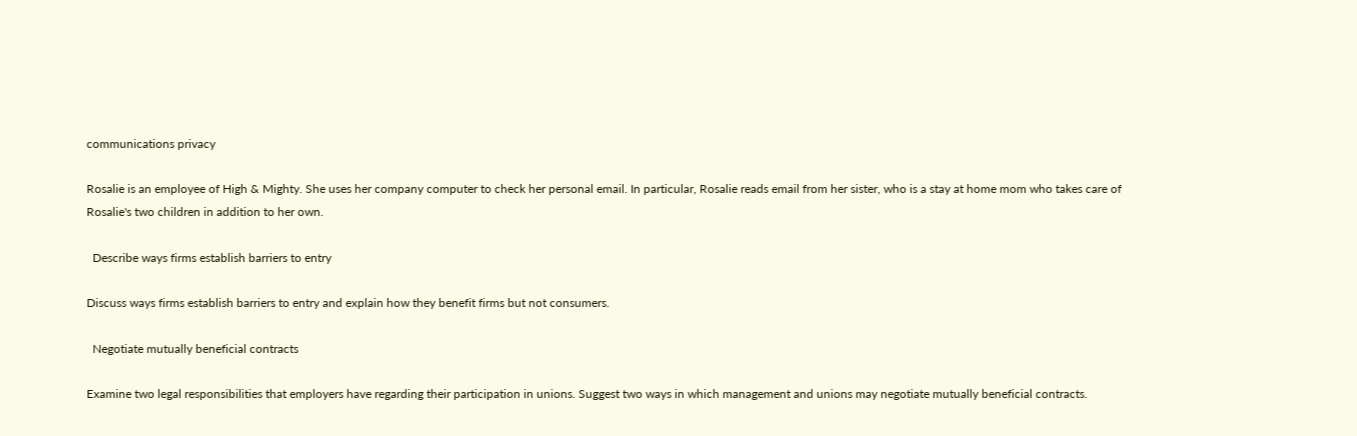communications privacy

Rosalie is an employee of High & Mighty. She uses her company computer to check her personal email. In particular, Rosalie reads email from her sister, who is a stay at home mom who takes care of Rosalie's two children in addition to her own.

  Describe ways firms establish barriers to entry

Discuss ways firms establish barriers to entry and explain how they benefit firms but not consumers.

  Negotiate mutually beneficial contracts

Examine two legal responsibilities that employers have regarding their participation in unions. Suggest two ways in which management and unions may negotiate mutually beneficial contracts.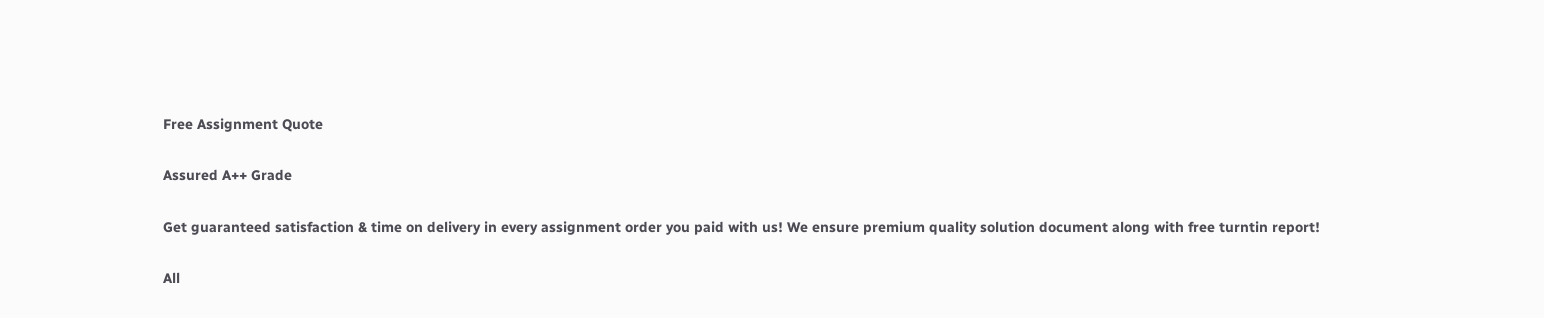Free Assignment Quote

Assured A++ Grade

Get guaranteed satisfaction & time on delivery in every assignment order you paid with us! We ensure premium quality solution document along with free turntin report!

All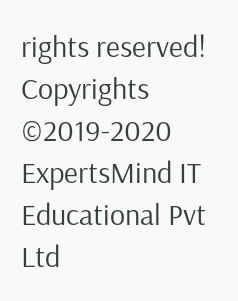rights reserved! Copyrights ©2019-2020 ExpertsMind IT Educational Pvt Ltd